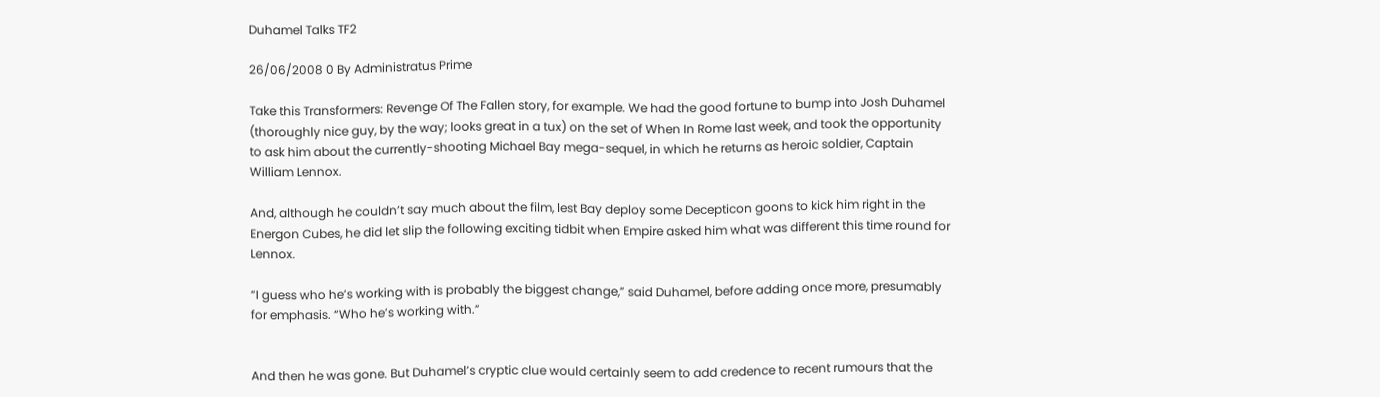Duhamel Talks TF2

26/06/2008 0 By Administratus Prime

Take this Transformers: Revenge Of The Fallen story, for example. We had the good fortune to bump into Josh Duhamel (thoroughly nice guy, by the way; looks great in a tux) on the set of When In Rome last week, and took the opportunity to ask him about the currently-shooting Michael Bay mega-sequel, in which he returns as heroic soldier, Captain William Lennox.

And, although he couldn’t say much about the film, lest Bay deploy some Decepticon goons to kick him right in the Energon Cubes, he did let slip the following exciting tidbit when Empire asked him what was different this time round for Lennox.

“I guess who he’s working with is probably the biggest change,” said Duhamel, before adding once more, presumably for emphasis. “Who he’s working with.”


And then he was gone. But Duhamel’s cryptic clue would certainly seem to add credence to recent rumours that the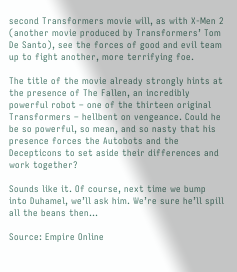second Transformers movie will, as with X-Men 2 (another movie produced by Transformers’ Tom De Santo), see the forces of good and evil team up to fight another, more terrifying foe.

The title of the movie already strongly hints at the presence of The Fallen, an incredibly powerful robot – one of the thirteen original Transformers – hellbent on vengeance. Could he be so powerful, so mean, and so nasty that his presence forces the Autobots and the Decepticons to set aside their differences and work together?

Sounds like it. Of course, next time we bump into Duhamel, we’ll ask him. We’re sure he’ll spill all the beans then…

Source: Empire Online